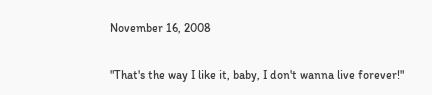November 16, 2008

"That's the way I like it, baby, I don't wanna live forever!"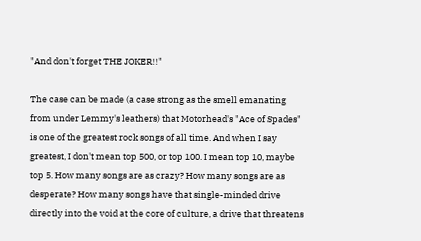"And don't forget THE JOKER!!"

The case can be made (a case strong as the smell emanating from under Lemmy's leathers) that Motorhead's "Ace of Spades" is one of the greatest rock songs of all time. And when I say greatest, I don't mean top 500, or top 100. I mean top 10, maybe top 5. How many songs are as crazy? How many songs are as desperate? How many songs have that single-minded drive directly into the void at the core of culture, a drive that threatens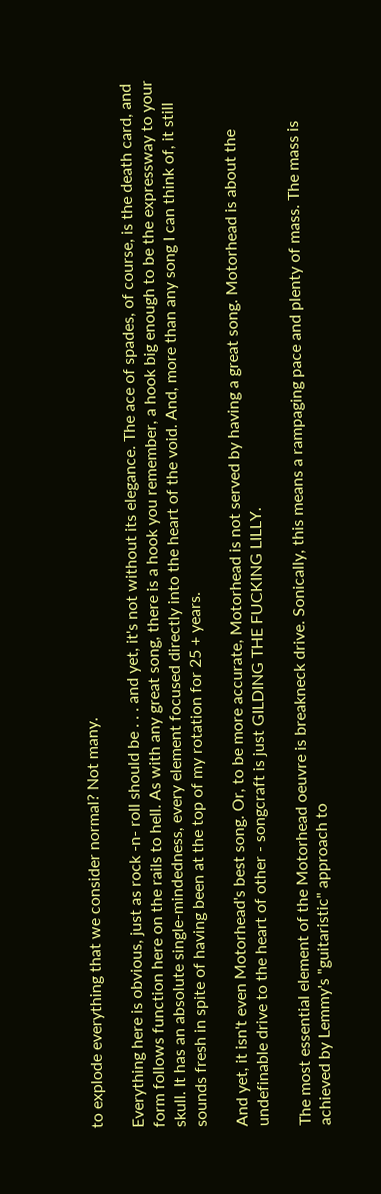to explode everything that we consider normal? Not many.

Everything here is obvious, just as rock -n- roll should be . . . and yet, it's not without its elegance. The ace of spades, of course, is the death card, and form follows function here on the rails to hell. As with any great song, there is a hook you remember, a hook big enough to be the expressway to your skull. It has an absolute single-mindedness, every element focused directly into the heart of the void. And, more than any song I can think of, it still sounds fresh in spite of having been at the top of my rotation for 25 + years.

And yet, it isn't even Motorhead's best song. Or, to be more accurate, Motorhead is not served by having a great song. Motorhead is about the undefinable drive to the heart of other - songcraft is just GILDING THE FUCKING LILLY.

The most essential element of the Motorhead oeuvre is breakneck drive. Sonically, this means a rampaging pace and plenty of mass. The mass is achieved by Lemmy's "guitaristic" approach to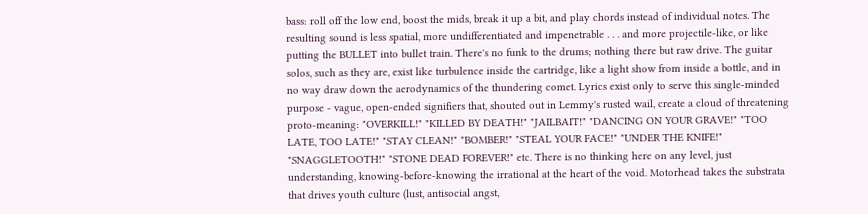bass: roll off the low end, boost the mids, break it up a bit, and play chords instead of individual notes. The resulting sound is less spatial, more undifferentiated and impenetrable . . . and more projectile-like, or like putting the BULLET into bullet train. There's no funk to the drums; nothing there but raw drive. The guitar solos, such as they are, exist like turbulence inside the cartridge, like a light show from inside a bottle, and in no way draw down the aerodynamics of the thundering comet. Lyrics exist only to serve this single-minded purpose - vague, open-ended signifiers that, shouted out in Lemmy's rusted wail, create a cloud of threatening proto-meaning: "OVERKILL!" "KILLED BY DEATH!" "JAILBAIT!" "DANCING ON YOUR GRAVE!" "TOO LATE, TOO LATE!" "STAY CLEAN!" "BOMBER!" "STEAL YOUR FACE!" "UNDER THE KNIFE!" "SNAGGLETOOTH!" "STONE DEAD FOREVER!" etc. There is no thinking here on any level, just understanding, knowing-before-knowing the irrational at the heart of the void. Motorhead takes the substrata that drives youth culture (lust, antisocial angst,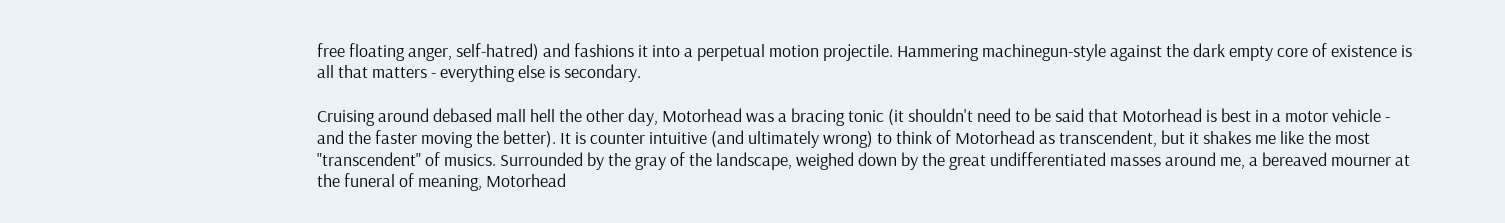free floating anger, self-hatred) and fashions it into a perpetual motion projectile. Hammering machinegun-style against the dark empty core of existence is all that matters - everything else is secondary.

Cruising around debased mall hell the other day, Motorhead was a bracing tonic (it shouldn't need to be said that Motorhead is best in a motor vehicle - and the faster moving the better). It is counter intuitive (and ultimately wrong) to think of Motorhead as transcendent, but it shakes me like the most "transcendent" of musics. Surrounded by the gray of the landscape, weighed down by the great undifferentiated masses around me, a bereaved mourner at the funeral of meaning, Motorhead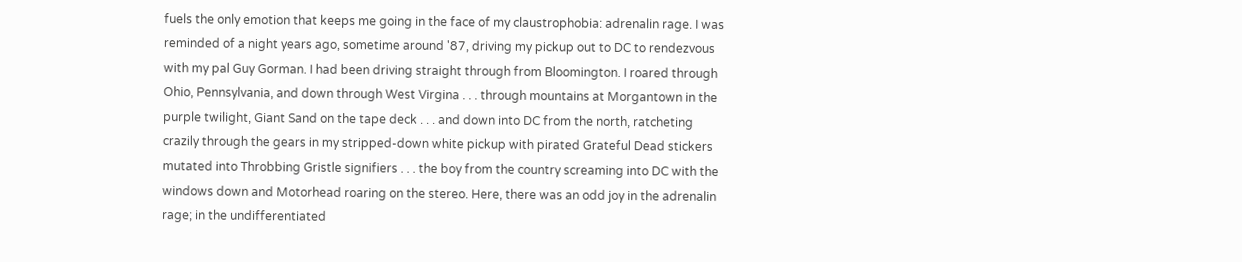fuels the only emotion that keeps me going in the face of my claustrophobia: adrenalin rage. I was reminded of a night years ago, sometime around '87, driving my pickup out to DC to rendezvous with my pal Guy Gorman. I had been driving straight through from Bloomington. I roared through Ohio, Pennsylvania, and down through West Virgina . . . through mountains at Morgantown in the purple twilight, Giant Sand on the tape deck . . . and down into DC from the north, ratcheting crazily through the gears in my stripped-down white pickup with pirated Grateful Dead stickers mutated into Throbbing Gristle signifiers . . . the boy from the country screaming into DC with the windows down and Motorhead roaring on the stereo. Here, there was an odd joy in the adrenalin rage; in the undifferentiated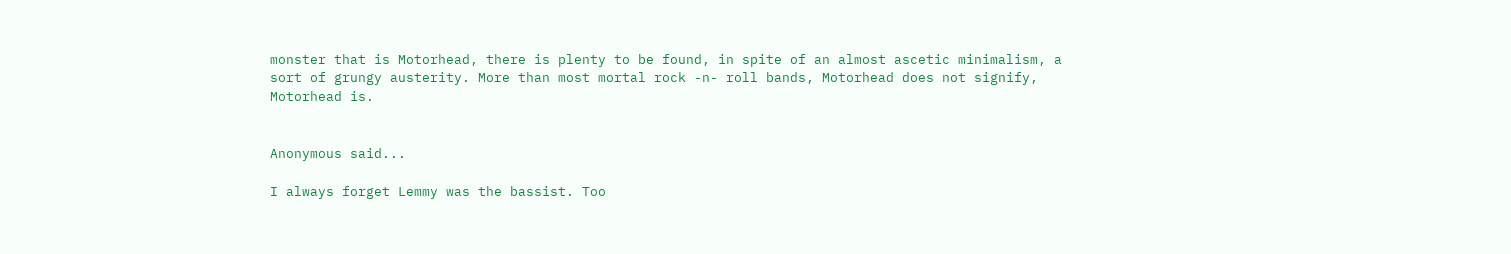monster that is Motorhead, there is plenty to be found, in spite of an almost ascetic minimalism, a sort of grungy austerity. More than most mortal rock -n- roll bands, Motorhead does not signify, Motorhead is.


Anonymous said...

I always forget Lemmy was the bassist. Too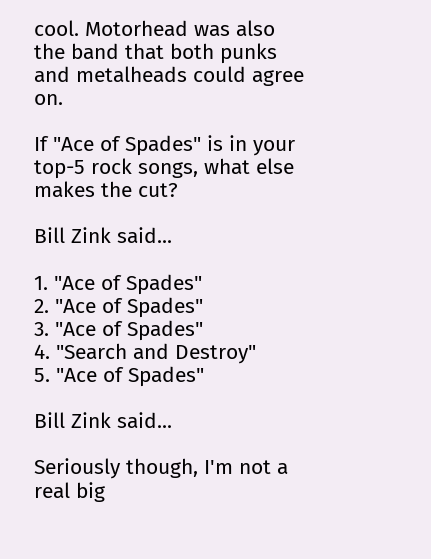cool. Motorhead was also the band that both punks and metalheads could agree on.

If "Ace of Spades" is in your top-5 rock songs, what else makes the cut?

Bill Zink said...

1. "Ace of Spades"
2. "Ace of Spades"
3. "Ace of Spades"
4. "Search and Destroy"
5. "Ace of Spades"

Bill Zink said...

Seriously though, I'm not a real big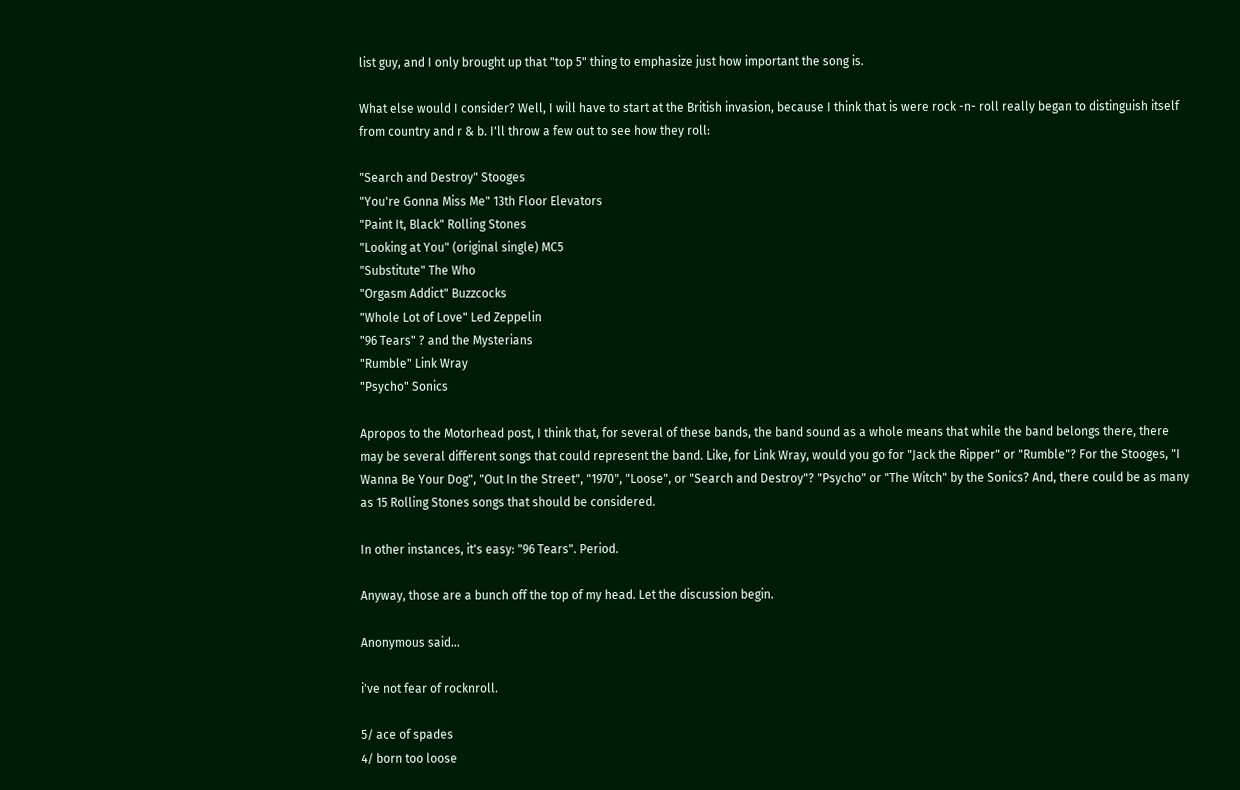list guy, and I only brought up that "top 5" thing to emphasize just how important the song is.

What else would I consider? Well, I will have to start at the British invasion, because I think that is were rock -n- roll really began to distinguish itself from country and r & b. I'll throw a few out to see how they roll:

"Search and Destroy" Stooges
"You're Gonna Miss Me" 13th Floor Elevators
"Paint It, Black" Rolling Stones
"Looking at You" (original single) MC5
"Substitute" The Who
"Orgasm Addict" Buzzcocks
"Whole Lot of Love" Led Zeppelin
"96 Tears" ? and the Mysterians
"Rumble" Link Wray
"Psycho" Sonics

Apropos to the Motorhead post, I think that, for several of these bands, the band sound as a whole means that while the band belongs there, there may be several different songs that could represent the band. Like, for Link Wray, would you go for "Jack the Ripper" or "Rumble"? For the Stooges, "I Wanna Be Your Dog", "Out In the Street", "1970", "Loose", or "Search and Destroy"? "Psycho" or "The Witch" by the Sonics? And, there could be as many as 15 Rolling Stones songs that should be considered.

In other instances, it's easy: "96 Tears". Period.

Anyway, those are a bunch off the top of my head. Let the discussion begin.

Anonymous said...

i've not fear of rocknroll.

5/ ace of spades
4/ born too loose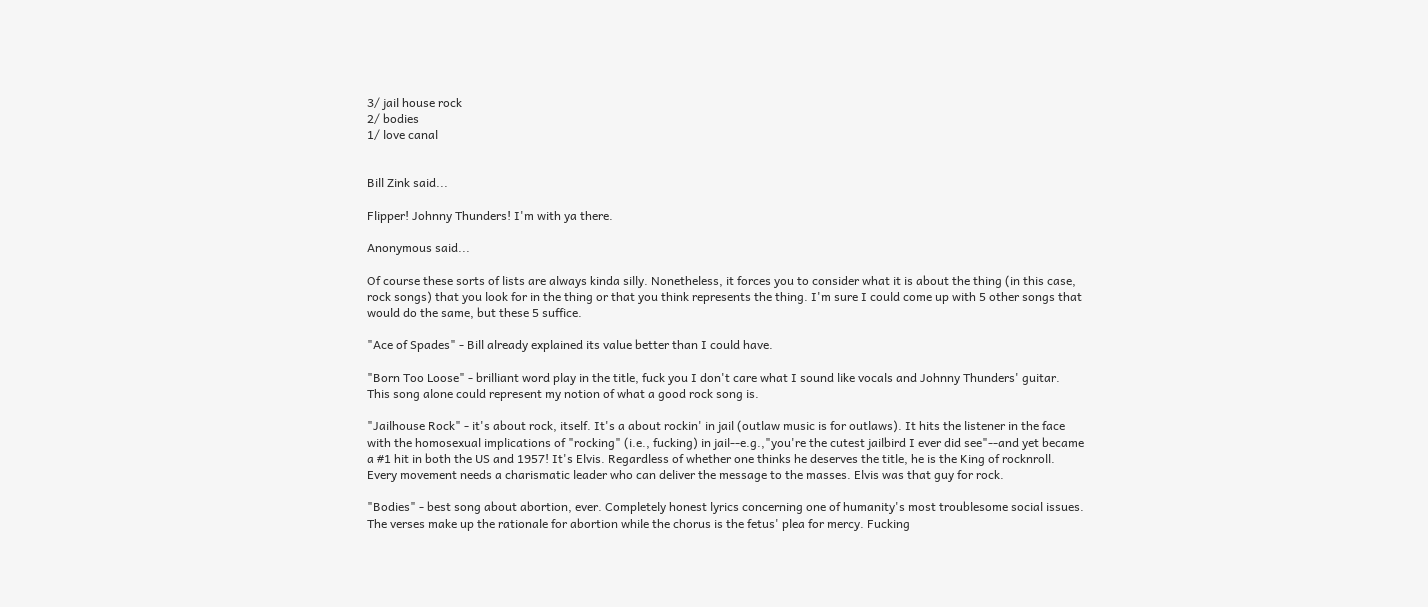3/ jail house rock
2/ bodies
1/ love canal


Bill Zink said...

Flipper! Johnny Thunders! I'm with ya there.

Anonymous said...

Of course these sorts of lists are always kinda silly. Nonetheless, it forces you to consider what it is about the thing (in this case, rock songs) that you look for in the thing or that you think represents the thing. I'm sure I could come up with 5 other songs that would do the same, but these 5 suffice.

"Ace of Spades" - Bill already explained its value better than I could have.

"Born Too Loose" - brilliant word play in the title, fuck you I don't care what I sound like vocals and Johnny Thunders' guitar. This song alone could represent my notion of what a good rock song is.

"Jailhouse Rock" - it's about rock, itself. It's a about rockin' in jail (outlaw music is for outlaws). It hits the listener in the face with the homosexual implications of "rocking" (i.e., fucking) in jail--e.g.,"you're the cutest jailbird I ever did see"--and yet became a #1 hit in both the US and 1957! It's Elvis. Regardless of whether one thinks he deserves the title, he is the King of rocknroll. Every movement needs a charismatic leader who can deliver the message to the masses. Elvis was that guy for rock.

"Bodies" - best song about abortion, ever. Completely honest lyrics concerning one of humanity's most troublesome social issues. The verses make up the rationale for abortion while the chorus is the fetus' plea for mercy. Fucking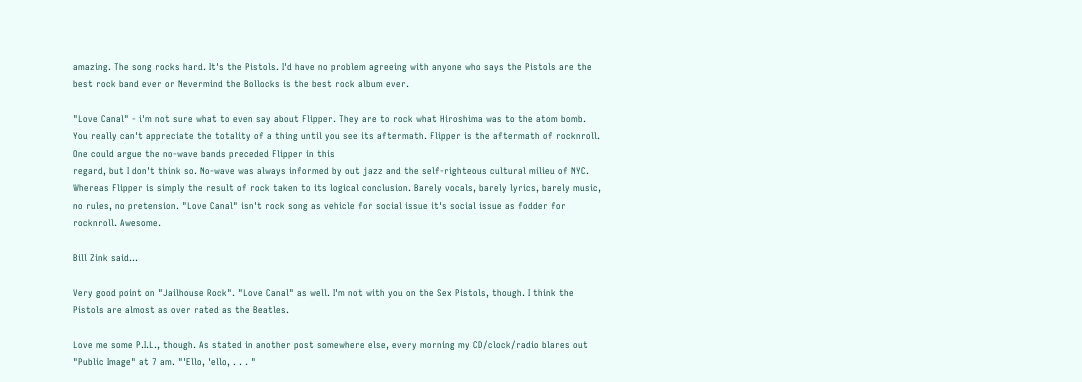amazing. The song rocks hard. It's the Pistols. I'd have no problem agreeing with anyone who says the Pistols are the best rock band ever or Nevermind the Bollocks is the best rock album ever.

"Love Canal" - i'm not sure what to even say about Flipper. They are to rock what Hiroshima was to the atom bomb. You really can't appreciate the totality of a thing until you see its aftermath. Flipper is the aftermath of rocknroll. One could argue the no-wave bands preceded Flipper in this
regard, but I don't think so. No-wave was always informed by out jazz and the self-righteous cultural milieu of NYC. Whereas Flipper is simply the result of rock taken to its logical conclusion. Barely vocals, barely lyrics, barely music, no rules, no pretension. "Love Canal" isn't rock song as vehicle for social issue it's social issue as fodder for rocknroll. Awesome.

Bill Zink said...

Very good point on "Jailhouse Rock". "Love Canal" as well. I'm not with you on the Sex Pistols, though. I think the Pistols are almost as over rated as the Beatles.

Love me some P.I.L., though. As stated in another post somewhere else, every morning my CD/clock/radio blares out "Public Image" at 7 am. "'Ello, 'ello, . . . "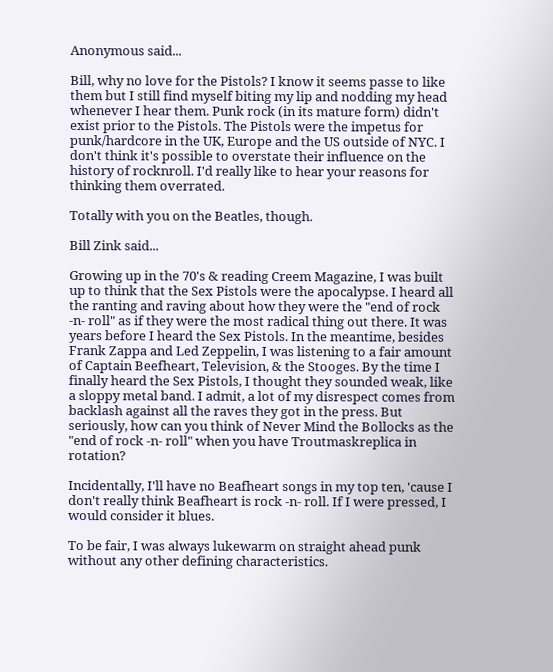Anonymous said...

Bill, why no love for the Pistols? I know it seems passe to like them but I still find myself biting my lip and nodding my head whenever I hear them. Punk rock (in its mature form) didn't exist prior to the Pistols. The Pistols were the impetus for punk/hardcore in the UK, Europe and the US outside of NYC. I don't think it's possible to overstate their influence on the history of rocknroll. I'd really like to hear your reasons for thinking them overrated.

Totally with you on the Beatles, though.

Bill Zink said...

Growing up in the 70's & reading Creem Magazine, I was built up to think that the Sex Pistols were the apocalypse. I heard all the ranting and raving about how they were the "end of rock -n- roll" as if they were the most radical thing out there. It was years before I heard the Sex Pistols. In the meantime, besides Frank Zappa and Led Zeppelin, I was listening to a fair amount of Captain Beefheart, Television, & the Stooges. By the time I finally heard the Sex Pistols, I thought they sounded weak, like a sloppy metal band. I admit, a lot of my disrespect comes from backlash against all the raves they got in the press. But seriously, how can you think of Never Mind the Bollocks as the "end of rock -n- roll" when you have Troutmaskreplica in rotation?

Incidentally, I'll have no Beafheart songs in my top ten, 'cause I don't really think Beafheart is rock -n- roll. If I were pressed, I would consider it blues.

To be fair, I was always lukewarm on straight ahead punk without any other defining characteristics.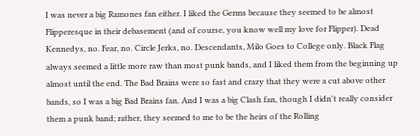I was never a big Ramones fan either. I liked the Germs because they seemed to be almost Flipperesque in their debasement (and of course, you know well my love for Flipper). Dead Kennedys, no. Fear, no. Circle Jerks, no. Descendants, Milo Goes to College only. Black Flag always seemed a little more raw than most punk bands, and I liked them from the beginning up almost until the end. The Bad Brains were so fast and crazy that they were a cut above other bands, so I was a big Bad Brains fan. And I was a big Clash fan, though I didn't really consider them a punk band; rather, they seemed to me to be the heirs of the Rolling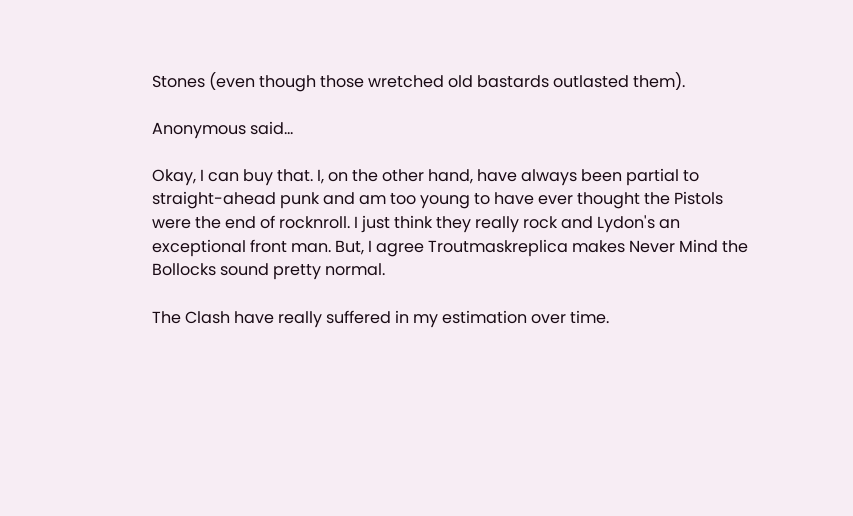Stones (even though those wretched old bastards outlasted them).

Anonymous said...

Okay, I can buy that. I, on the other hand, have always been partial to straight-ahead punk and am too young to have ever thought the Pistols were the end of rocknroll. I just think they really rock and Lydon's an exceptional front man. But, I agree Troutmaskreplica makes Never Mind the Bollocks sound pretty normal.

The Clash have really suffered in my estimation over time.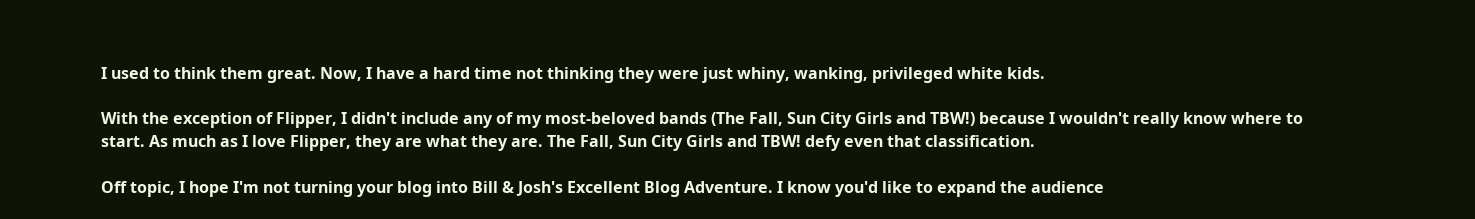I used to think them great. Now, I have a hard time not thinking they were just whiny, wanking, privileged white kids.

With the exception of Flipper, I didn't include any of my most-beloved bands (The Fall, Sun City Girls and TBW!) because I wouldn't really know where to start. As much as I love Flipper, they are what they are. The Fall, Sun City Girls and TBW! defy even that classification.

Off topic, I hope I'm not turning your blog into Bill & Josh's Excellent Blog Adventure. I know you'd like to expand the audience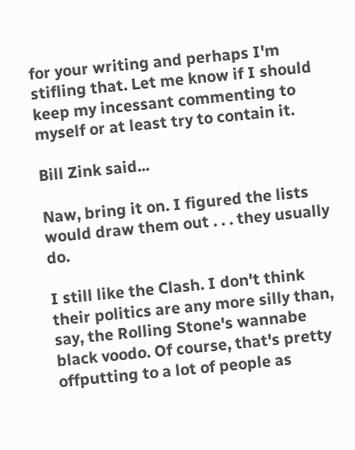for your writing and perhaps I'm stifling that. Let me know if I should keep my incessant commenting to myself or at least try to contain it.

Bill Zink said...

Naw, bring it on. I figured the lists would draw them out . . . they usually do.

I still like the Clash. I don't think their politics are any more silly than, say, the Rolling Stone's wannabe black voodo. Of course, that's pretty offputting to a lot of people as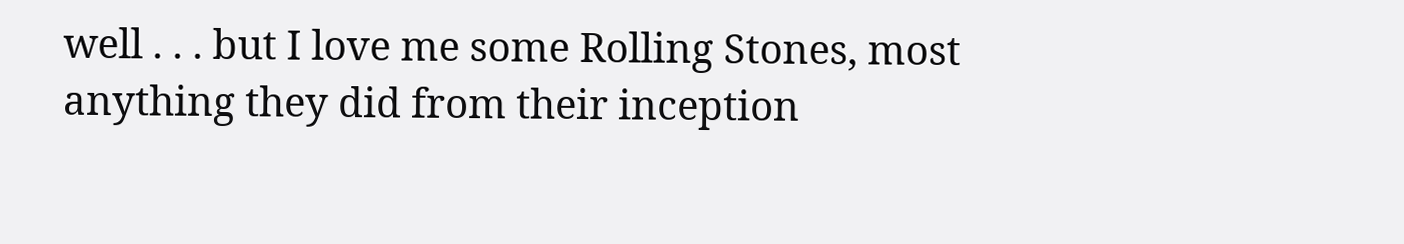well . . . but I love me some Rolling Stones, most anything they did from their inception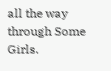all the way through Some Girls.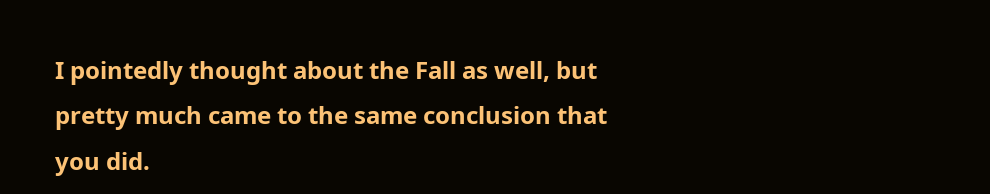I pointedly thought about the Fall as well, but pretty much came to the same conclusion that you did.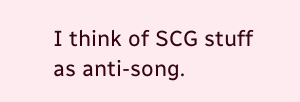I think of SCG stuff as anti-song.